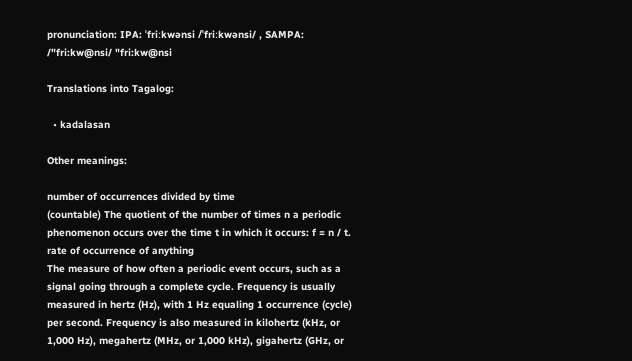pronunciation: IPA: ˈfriːkwənsi /ˈfriːkwənsi/ , SAMPA: /"fri:kw@nsi/ "fri:kw@nsi

Translations into Tagalog:

  • kadalasan

Other meanings:

number of occurrences divided by time
(countable) The quotient of the number of times n a periodic phenomenon occurs over the time t in which it occurs: f = n / t.
rate of occurrence of anything
The measure of how often a periodic event occurs, such as a signal going through a complete cycle. Frequency is usually measured in hertz (Hz), with 1 Hz equaling 1 occurrence (cycle) per second. Frequency is also measured in kilohertz (kHz, or 1,000 Hz), megahertz (MHz, or 1,000 kHz), gigahertz (GHz, or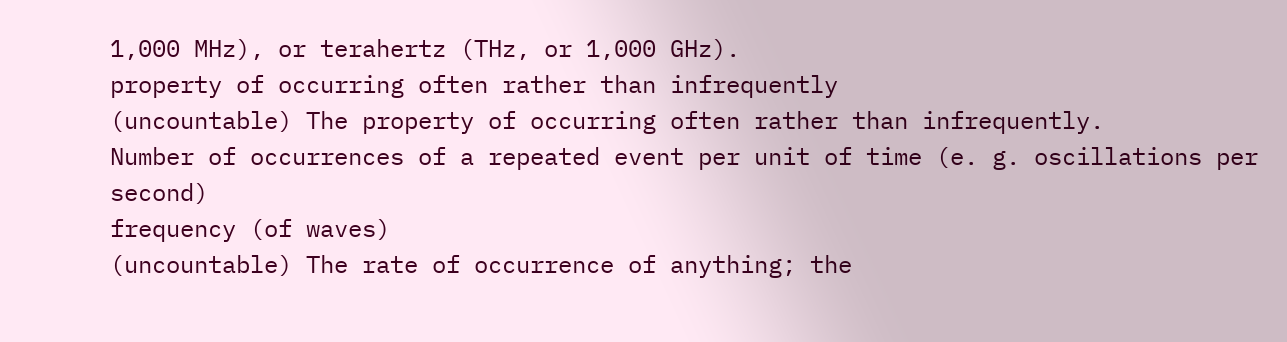1,000 MHz), or terahertz (THz, or 1,000 GHz).
property of occurring often rather than infrequently
(uncountable) The property of occurring often rather than infrequently.
Number of occurrences of a repeated event per unit of time (e. g. oscillations per second)
frequency (of waves)
(uncountable) The rate of occurrence of anything; the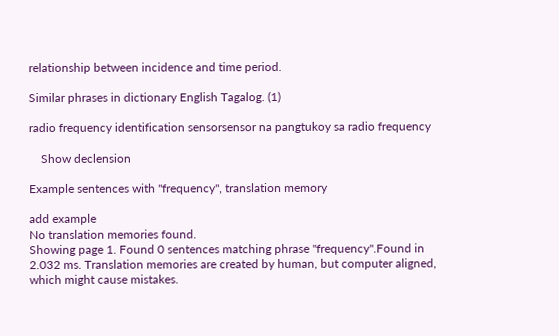relationship between incidence and time period.

Similar phrases in dictionary English Tagalog. (1)

radio frequency identification sensorsensor na pangtukoy sa radio frequency

    Show declension

Example sentences with "frequency", translation memory

add example
No translation memories found.
Showing page 1. Found 0 sentences matching phrase "frequency".Found in 2.032 ms. Translation memories are created by human, but computer aligned, which might cause mistakes.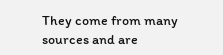They come from many sources and are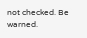not checked. Be warned.